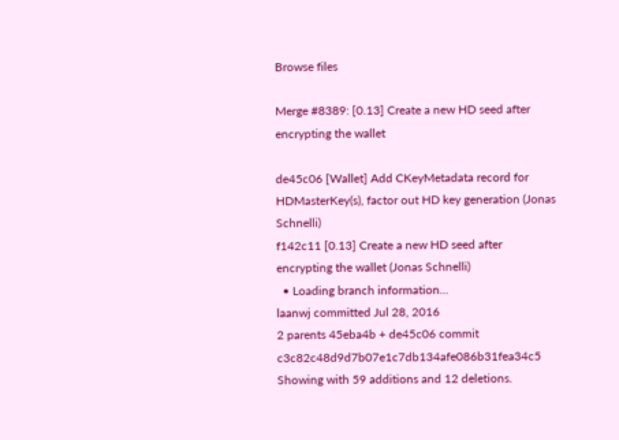Browse files

Merge #8389: [0.13] Create a new HD seed after encrypting the wallet

de45c06 [Wallet] Add CKeyMetadata record for HDMasterKey(s), factor out HD key generation (Jonas Schnelli)
f142c11 [0.13] Create a new HD seed after encrypting the wallet (Jonas Schnelli)
  • Loading branch information...
laanwj committed Jul 28, 2016
2 parents 45eba4b + de45c06 commit c3c82c48d9d7b07e1c7db134afe086b31fea34c5
Showing with 59 additions and 12 deletions.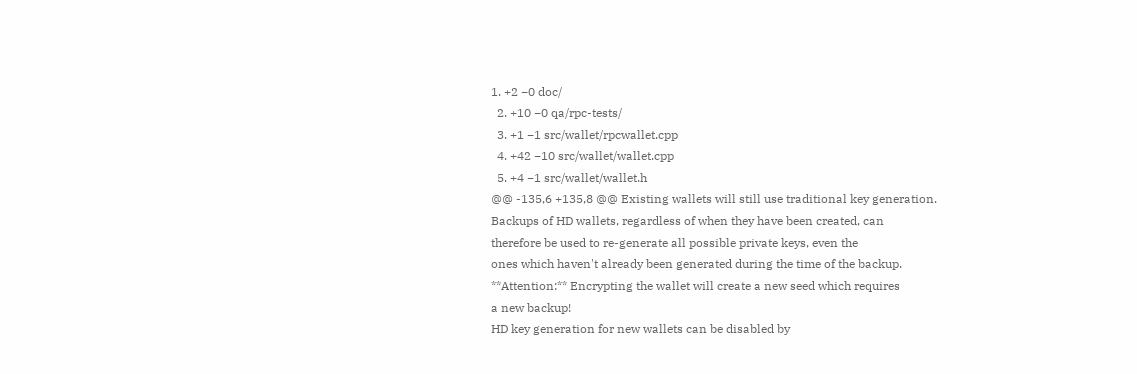1. +2 −0 doc/
  2. +10 −0 qa/rpc-tests/
  3. +1 −1 src/wallet/rpcwallet.cpp
  4. +42 −10 src/wallet/wallet.cpp
  5. +4 −1 src/wallet/wallet.h
@@ -135,6 +135,8 @@ Existing wallets will still use traditional key generation.
Backups of HD wallets, regardless of when they have been created, can
therefore be used to re-generate all possible private keys, even the
ones which haven't already been generated during the time of the backup.
**Attention:** Encrypting the wallet will create a new seed which requires
a new backup!
HD key generation for new wallets can be disabled by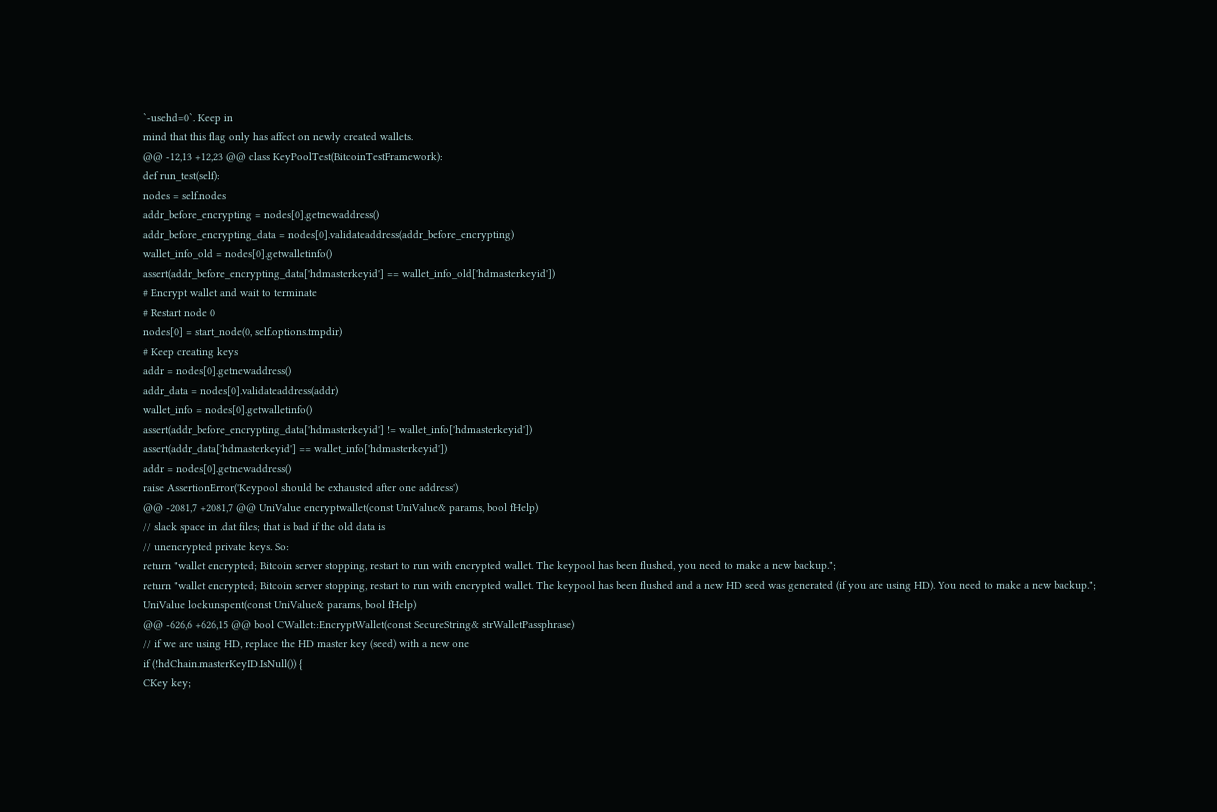`-usehd=0`. Keep in
mind that this flag only has affect on newly created wallets.
@@ -12,13 +12,23 @@ class KeyPoolTest(BitcoinTestFramework):
def run_test(self):
nodes = self.nodes
addr_before_encrypting = nodes[0].getnewaddress()
addr_before_encrypting_data = nodes[0].validateaddress(addr_before_encrypting)
wallet_info_old = nodes[0].getwalletinfo()
assert(addr_before_encrypting_data['hdmasterkeyid'] == wallet_info_old['hdmasterkeyid'])
# Encrypt wallet and wait to terminate
# Restart node 0
nodes[0] = start_node(0, self.options.tmpdir)
# Keep creating keys
addr = nodes[0].getnewaddress()
addr_data = nodes[0].validateaddress(addr)
wallet_info = nodes[0].getwalletinfo()
assert(addr_before_encrypting_data['hdmasterkeyid'] != wallet_info['hdmasterkeyid'])
assert(addr_data['hdmasterkeyid'] == wallet_info['hdmasterkeyid'])
addr = nodes[0].getnewaddress()
raise AssertionError('Keypool should be exhausted after one address')
@@ -2081,7 +2081,7 @@ UniValue encryptwallet(const UniValue& params, bool fHelp)
// slack space in .dat files; that is bad if the old data is
// unencrypted private keys. So:
return "wallet encrypted; Bitcoin server stopping, restart to run with encrypted wallet. The keypool has been flushed, you need to make a new backup.";
return "wallet encrypted; Bitcoin server stopping, restart to run with encrypted wallet. The keypool has been flushed and a new HD seed was generated (if you are using HD). You need to make a new backup.";
UniValue lockunspent(const UniValue& params, bool fHelp)
@@ -626,6 +626,15 @@ bool CWallet::EncryptWallet(const SecureString& strWalletPassphrase)
// if we are using HD, replace the HD master key (seed) with a new one
if (!hdChain.masterKeyID.IsNull()) {
CKey key;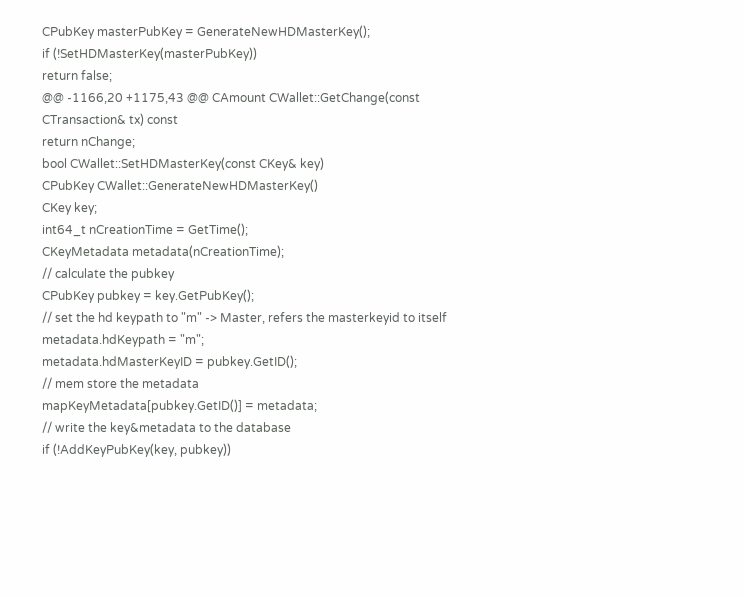CPubKey masterPubKey = GenerateNewHDMasterKey();
if (!SetHDMasterKey(masterPubKey))
return false;
@@ -1166,20 +1175,43 @@ CAmount CWallet::GetChange(const CTransaction& tx) const
return nChange;
bool CWallet::SetHDMasterKey(const CKey& key)
CPubKey CWallet::GenerateNewHDMasterKey()
CKey key;
int64_t nCreationTime = GetTime();
CKeyMetadata metadata(nCreationTime);
// calculate the pubkey
CPubKey pubkey = key.GetPubKey();
// set the hd keypath to "m" -> Master, refers the masterkeyid to itself
metadata.hdKeypath = "m";
metadata.hdMasterKeyID = pubkey.GetID();
// mem store the metadata
mapKeyMetadata[pubkey.GetID()] = metadata;
// write the key&metadata to the database
if (!AddKeyPubKey(key, pubkey))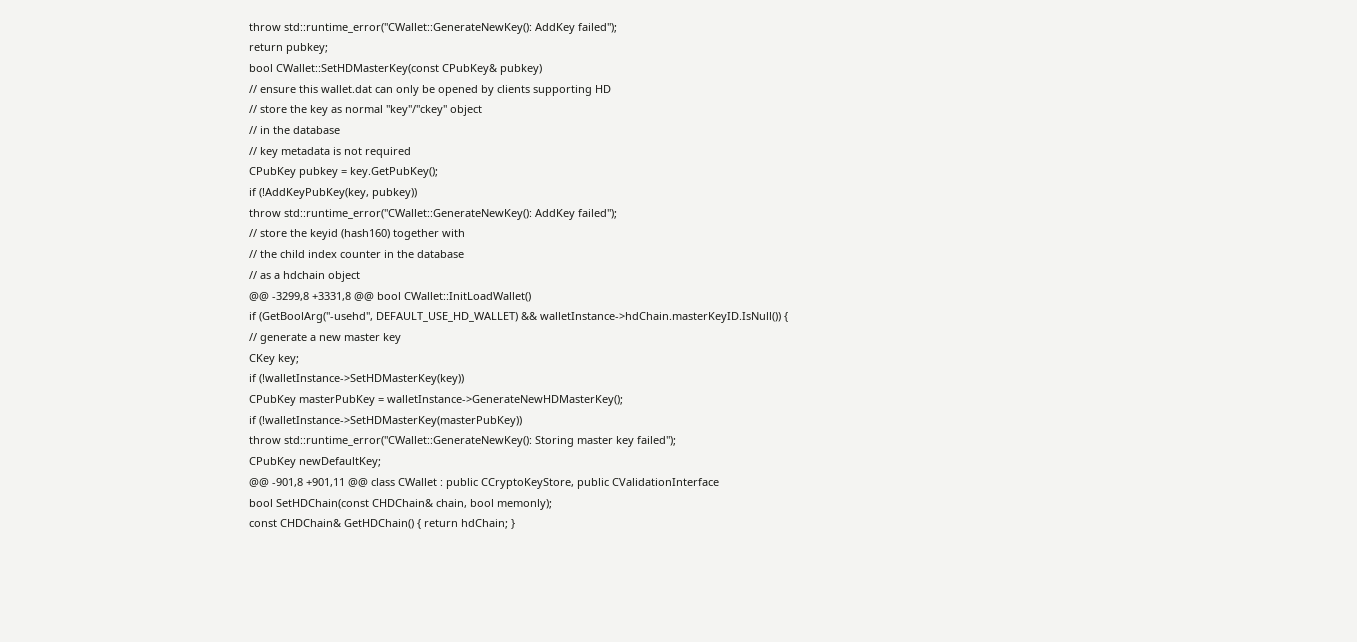throw std::runtime_error("CWallet::GenerateNewKey(): AddKey failed");
return pubkey;
bool CWallet::SetHDMasterKey(const CPubKey& pubkey)
// ensure this wallet.dat can only be opened by clients supporting HD
// store the key as normal "key"/"ckey" object
// in the database
// key metadata is not required
CPubKey pubkey = key.GetPubKey();
if (!AddKeyPubKey(key, pubkey))
throw std::runtime_error("CWallet::GenerateNewKey(): AddKey failed");
// store the keyid (hash160) together with
// the child index counter in the database
// as a hdchain object
@@ -3299,8 +3331,8 @@ bool CWallet::InitLoadWallet()
if (GetBoolArg("-usehd", DEFAULT_USE_HD_WALLET) && walletInstance->hdChain.masterKeyID.IsNull()) {
// generate a new master key
CKey key;
if (!walletInstance->SetHDMasterKey(key))
CPubKey masterPubKey = walletInstance->GenerateNewHDMasterKey();
if (!walletInstance->SetHDMasterKey(masterPubKey))
throw std::runtime_error("CWallet::GenerateNewKey(): Storing master key failed");
CPubKey newDefaultKey;
@@ -901,8 +901,11 @@ class CWallet : public CCryptoKeyStore, public CValidationInterface
bool SetHDChain(const CHDChain& chain, bool memonly);
const CHDChain& GetHDChain() { return hdChain; }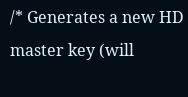/* Generates a new HD master key (will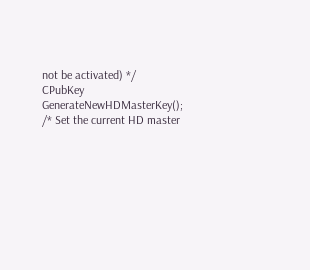not be activated) */
CPubKey GenerateNewHDMasterKey();
/* Set the current HD master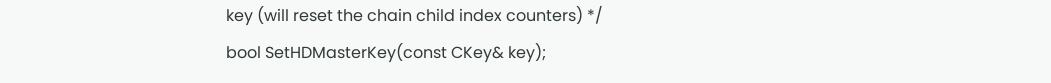key (will reset the chain child index counters) */
bool SetHDMasterKey(const CKey& key);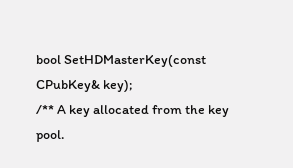bool SetHDMasterKey(const CPubKey& key);
/** A key allocated from the key pool.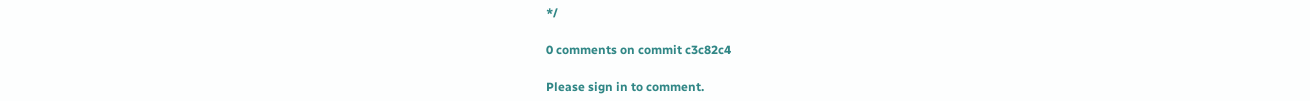*/

0 comments on commit c3c82c4

Please sign in to comment.